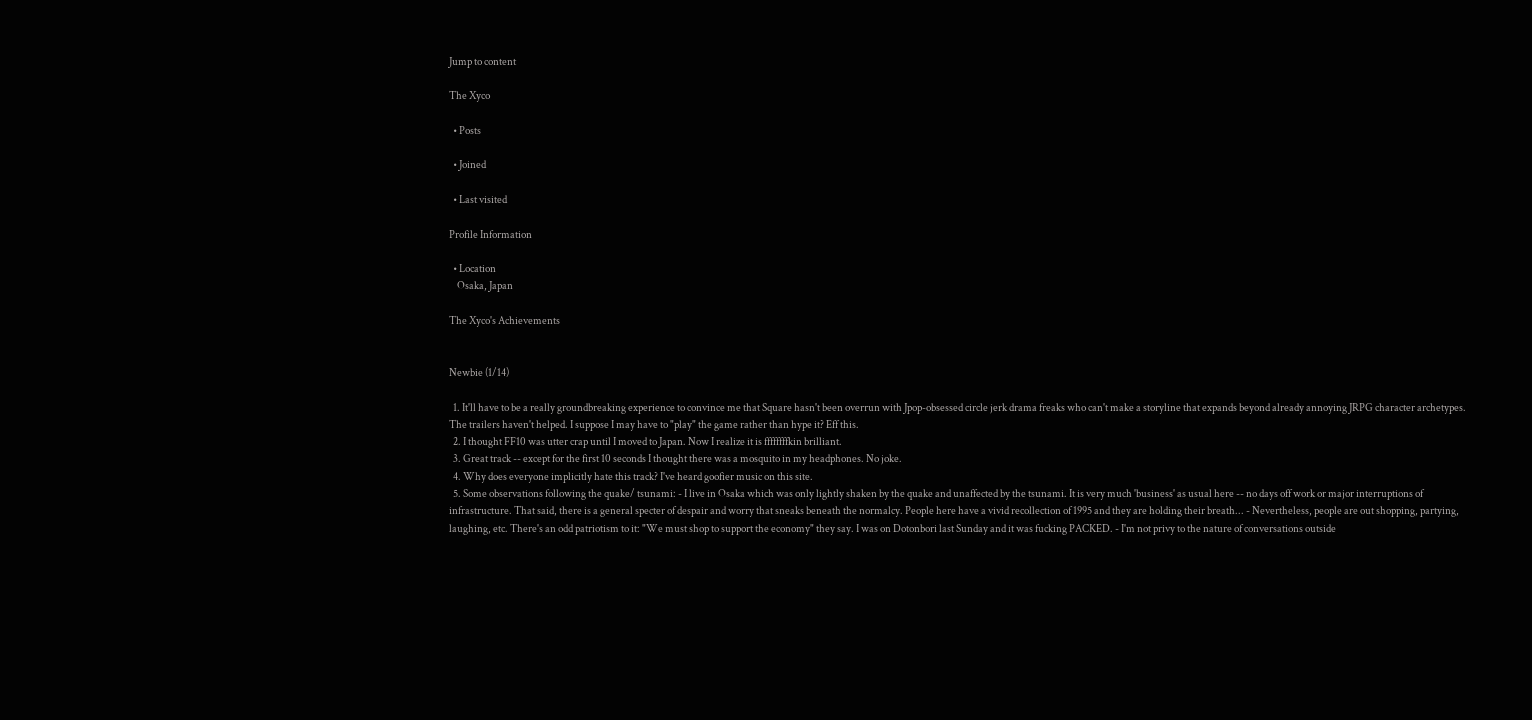Jump to content

The Xyco

  • Posts

  • Joined

  • Last visited

Profile Information

  • Location
    Osaka, Japan

The Xyco's Achievements


Newbie (1/14)

  1. It'll have to be a really groundbreaking experience to convince me that Square hasn't been overrun with Jpop-obsessed circle jerk drama freaks who can't make a storyline that expands beyond already annoying JRPG character archetypes. The trailers haven't helped. I suppose I may have to "play" the game rather than hype it? Eff this.
  2. I thought FF10 was utter crap until I moved to Japan. Now I realize it is ffffffffkin brilliant.
  3. Great track -- except for the first 10 seconds I thought there was a mosquito in my headphones. No joke.
  4. Why does everyone implicitly hate this track? I've heard goofier music on this site.
  5. Some observations following the quake/ tsunami: - I live in Osaka which was only lightly shaken by the quake and unaffected by the tsunami. It is very much 'business' as usual here -- no days off work or major interruptions of infrastructure. That said, there is a general specter of despair and worry that sneaks beneath the normalcy. People here have a vivid recollection of 1995 and they are holding their breath... - Nevertheless, people are out shopping, partying, laughing, etc. There's an odd patriotism to it: "We must shop to support the economy" they say. I was on Dotonbori last Sunday and it was fucking PACKED. - I'm not privy to the nature of conversations outside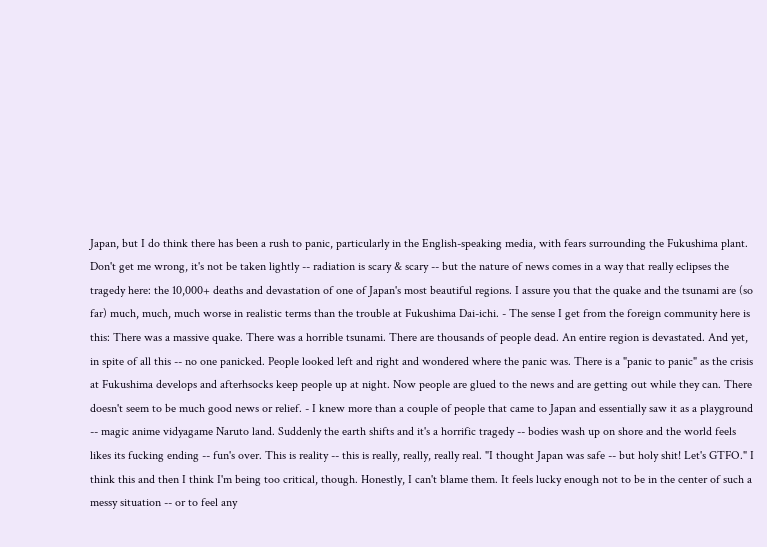Japan, but I do think there has been a rush to panic, particularly in the English-speaking media, with fears surrounding the Fukushima plant. Don't get me wrong, it's not be taken lightly -- radiation is scary & scary -- but the nature of news comes in a way that really eclipses the tragedy here: the 10,000+ deaths and devastation of one of Japan's most beautiful regions. I assure you that the quake and the tsunami are (so far) much, much, much worse in realistic terms than the trouble at Fukushima Dai-ichi. - The sense I get from the foreign community here is this: There was a massive quake. There was a horrible tsunami. There are thousands of people dead. An entire region is devastated. And yet, in spite of all this -- no one panicked. People looked left and right and wondered where the panic was. There is a "panic to panic" as the crisis at Fukushima develops and afterhsocks keep people up at night. Now people are glued to the news and are getting out while they can. There doesn't seem to be much good news or relief. - I knew more than a couple of people that came to Japan and essentially saw it as a playground -- magic anime vidyagame Naruto land. Suddenly the earth shifts and it's a horrific tragedy -- bodies wash up on shore and the world feels likes its fucking ending -- fun's over. This is reality -- this is really, really, really real. "I thought Japan was safe -- but holy shit! Let's GTFO." I think this and then I think I'm being too critical, though. Honestly, I can't blame them. It feels lucky enough not to be in the center of such a messy situation -- or to feel any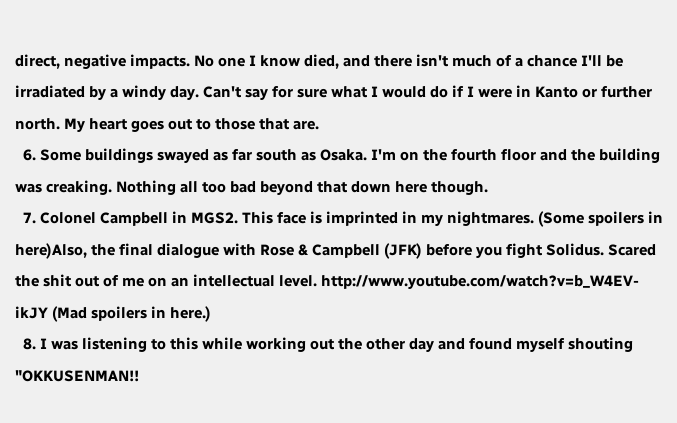direct, negative impacts. No one I know died, and there isn't much of a chance I'll be irradiated by a windy day. Can't say for sure what I would do if I were in Kanto or further north. My heart goes out to those that are.
  6. Some buildings swayed as far south as Osaka. I'm on the fourth floor and the building was creaking. Nothing all too bad beyond that down here though.
  7. Colonel Campbell in MGS2. This face is imprinted in my nightmares. (Some spoilers in here)Also, the final dialogue with Rose & Campbell (JFK) before you fight Solidus. Scared the shit out of me on an intellectual level. http://www.youtube.com/watch?v=b_W4EV-ikJY (Mad spoilers in here.)
  8. I was listening to this while working out the other day and found myself shouting "OKKUSENMAN!!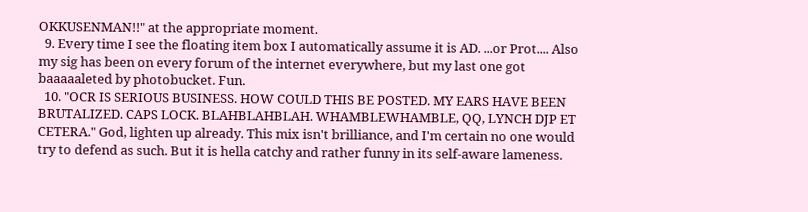OKKUSENMAN!!" at the appropriate moment.
  9. Every time I see the floating item box I automatically assume it is AD. ...or Prot.... Also my sig has been on every forum of the internet everywhere, but my last one got baaaaaleted by photobucket. Fun.
  10. "OCR IS SERIOUS BUSINESS. HOW COULD THIS BE POSTED. MY EARS HAVE BEEN BRUTALIZED. CAPS LOCK. BLAHBLAHBLAH. WHAMBLEWHAMBLE, QQ, LYNCH DJP ET CETERA." God, lighten up already. This mix isn't brilliance, and I'm certain no one would try to defend as such. But it is hella catchy and rather funny in its self-aware lameness.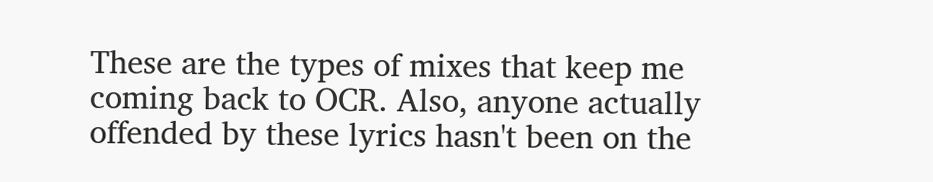These are the types of mixes that keep me coming back to OCR. Also, anyone actually offended by these lyrics hasn't been on the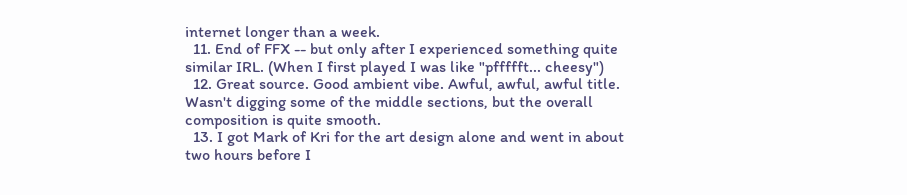internet longer than a week.
  11. End of FFX -- but only after I experienced something quite similar IRL. (When I first played I was like "pffffft... cheesy")
  12. Great source. Good ambient vibe. Awful, awful, awful title. Wasn't digging some of the middle sections, but the overall composition is quite smooth.
  13. I got Mark of Kri for the art design alone and went in about two hours before I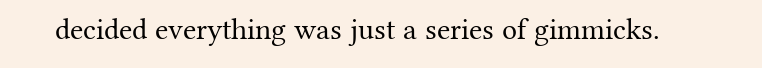decided everything was just a series of gimmicks.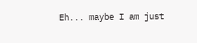Eh... maybe I am just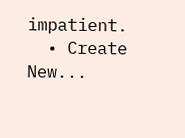impatient.
  • Create New...